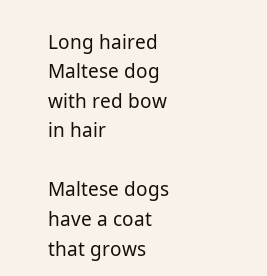Long haired Maltese dog with red bow in hair

Maltese dogs have a coat that grows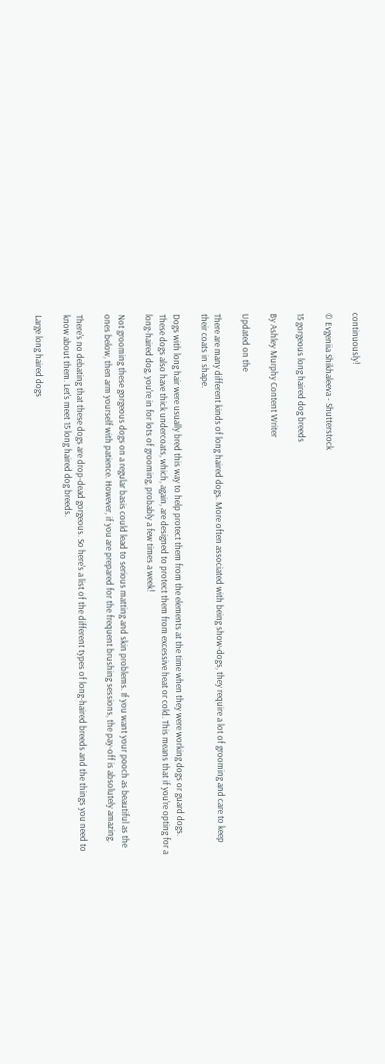continuously!

© Evgeniia Shikhaleeva - Shutterstock

15 gorgeous long haired dog breeds

By Ashley Murphy Content Writer

Updated on the

There are many different kinds of long haired dogs. More often associated with being show-dogs, they require a lot of grooming and care to keep their coats in shape.

Dogs with long hair were usually bred this way to help protect them from the elements at the time when they were working dogs or guard dogs. These dogs also have thick undercoats, which, again, are designed to protect them from excessive heat or cold. This means that if you're opting for a long-haired dog, you're in for lots of grooming, probably a few times a week!

Not grooming these gorgeous dogs on a regular basis could lead to serious matting and skin problems. If you want your pooch as beautiful as the ones below, then arm yourself with patience. However, if you are prepared for the frequent brushing sessions, the pay-off is absolutely amazing.

There's no debating that these dogs are drop-dead gorgeous. So here's a list of the different types of long-haired breeds and the things you need to know about them. Let's meet 15 long haired dog breeds.

Large long haired dogs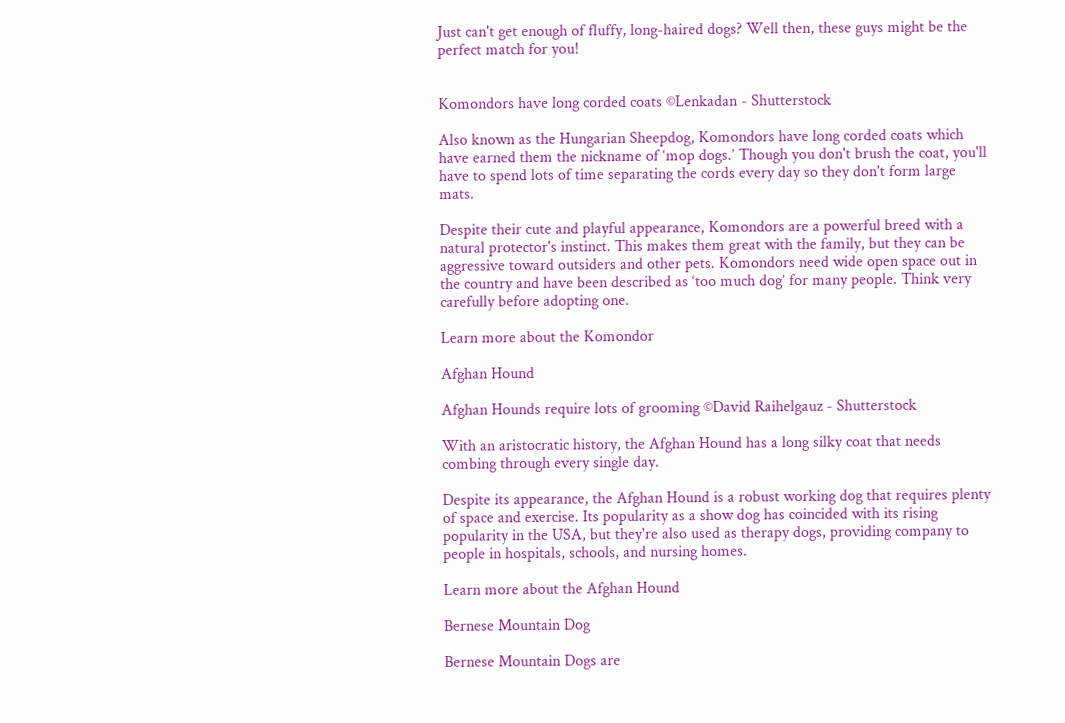Just can't get enough of fluffy, long-haired dogs? Well then, these guys might be the perfect match for you!


Komondors have long corded coats ©Lenkadan - Shutterstock

Also known as the Hungarian Sheepdog, Komondors have long corded coats which have earned them the nickname of ‘mop dogs.’ Though you don't brush the coat, you'll have to spend lots of time separating the cords every day so they don't form large mats.

Despite their cute and playful appearance, Komondors are a powerful breed with a natural protector's instinct. This makes them great with the family, but they can be aggressive toward outsiders and other pets. Komondors need wide open space out in the country and have been described as ‘too much dog’ for many people. Think very carefully before adopting one.

Learn more about the Komondor

Afghan Hound

Afghan Hounds require lots of grooming ©David Raihelgauz - Shutterstock

With an aristocratic history, the Afghan Hound has a long silky coat that needs combing through every single day.

Despite its appearance, the Afghan Hound is a robust working dog that requires plenty of space and exercise. Its popularity as a show dog has coincided with its rising popularity in the USA, but they're also used as therapy dogs, providing company to people in hospitals, schools, and nursing homes.

Learn more about the Afghan Hound

Bernese Mountain Dog

Bernese Mountain Dogs are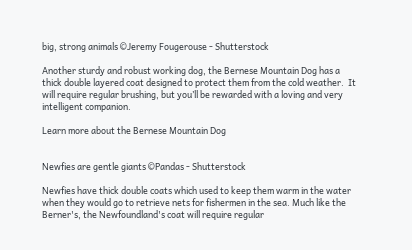big, strong animals ©Jeremy Fougerouse - Shutterstock

Another sturdy and robust working dog, the Bernese Mountain Dog has a thick double layered coat designed to protect them from the cold weather.  It will require regular brushing, but you’ll be rewarded with a loving and very intelligent companion.

Learn more about the Bernese Mountain Dog


Newfies are gentle giants ©Pandas - Shutterstock

Newfies have thick double coats which used to keep them warm in the water when they would go to retrieve nets for fishermen in the sea. Much like the Berner's, the Newfoundland's coat will require regular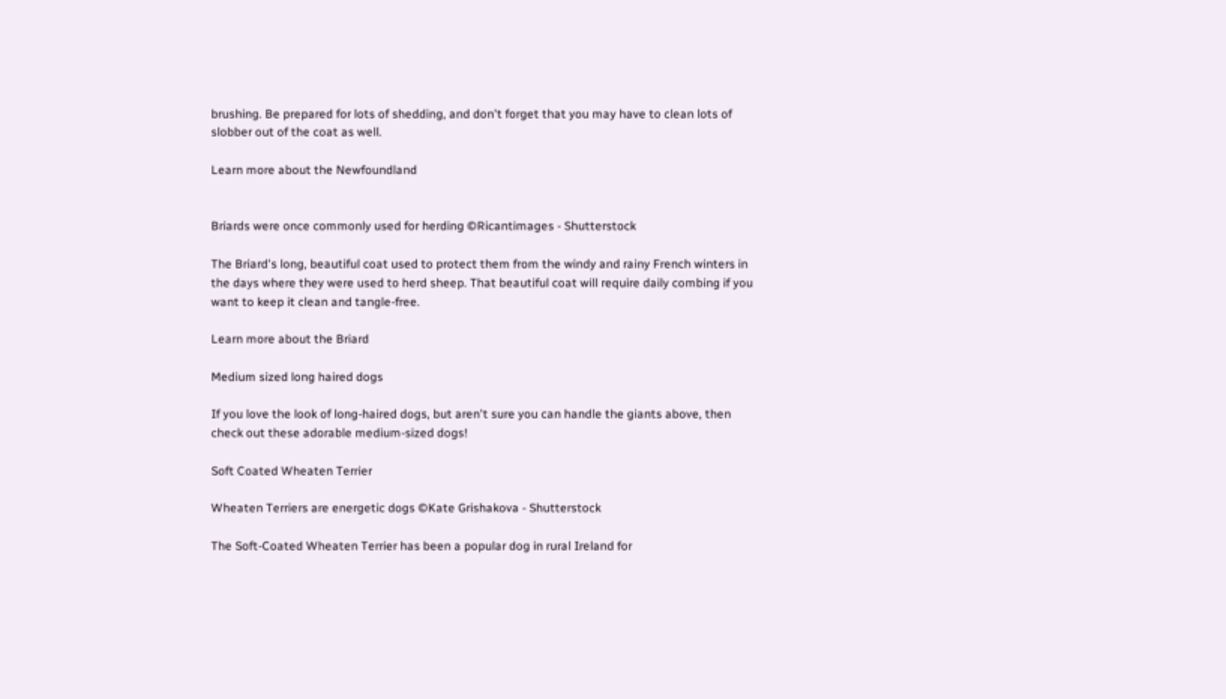brushing. Be prepared for lots of shedding, and don't forget that you may have to clean lots of slobber out of the coat as well.

Learn more about the Newfoundland


Briards were once commonly used for herding ©Ricantimages - Shutterstock

The Briard's long, beautiful coat used to protect them from the windy and rainy French winters in the days where they were used to herd sheep. That beautiful coat will require daily combing if you want to keep it clean and tangle-free.

Learn more about the Briard

Medium sized long haired dogs

If you love the look of long-haired dogs, but aren't sure you can handle the giants above, then check out these adorable medium-sized dogs!

Soft Coated Wheaten Terrier

Wheaten Terriers are energetic dogs ©Kate Grishakova - Shutterstock

The Soft-Coated Wheaten Terrier has been a popular dog in rural Ireland for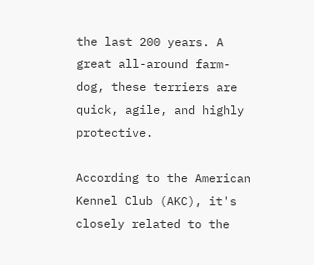the last 200 years. A great all-around farm-dog, these terriers are quick, agile, and highly protective.

According to the American Kennel Club (AKC), it's closely related to the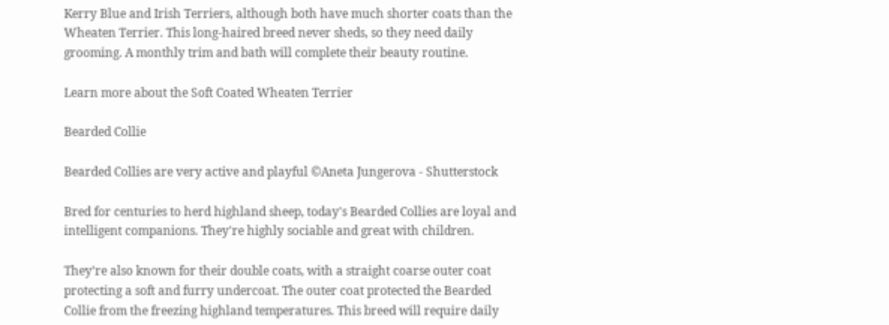Kerry Blue and Irish Terriers, although both have much shorter coats than the Wheaten Terrier. This long-haired breed never sheds, so they need daily grooming. A monthly trim and bath will complete their beauty routine.

Learn more about the Soft Coated Wheaten Terrier

Bearded Collie

Bearded Collies are very active and playful ©Aneta Jungerova - Shutterstock

Bred for centuries to herd highland sheep, today's Bearded Collies are loyal and intelligent companions. They're highly sociable and great with children.

They’re also known for their double coats, with a straight coarse outer coat protecting a soft and furry undercoat. The outer coat protected the Bearded Collie from the freezing highland temperatures. This breed will require daily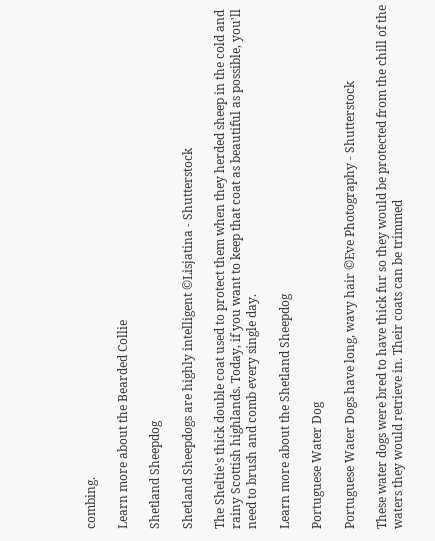combing.

Learn more about the Bearded Collie

Shetland Sheepdog

Shetland Sheepdogs are highly intelligent ©Lisjatina - Shutterstock

The Sheltie's thick double coat used to protect them when they herded sheep in the cold and rainy Scottish highlands. Today, if you want to keep that coat as beautiful as possible, you'll need to brush and comb every single day.

Learn more about the Shetland Sheepdog

Portuguese Water Dog

Portuguese Water Dogs have long, wavy hair ©Eve Photography - Shutterstock

These water dogs were bred to have thick fur so they would be protected from the chill of the waters they would retrieve in. Their coats can be trimmed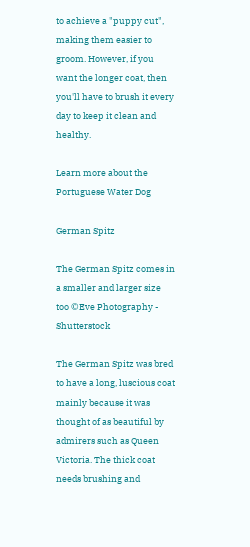to achieve a "puppy cut", making them easier to groom. However, if you want the longer coat, then you'll have to brush it every day to keep it clean and healthy.

Learn more about the Portuguese Water Dog

German Spitz

The German Spitz comes in a smaller and larger size too ©Eve Photography - Shutterstock

The German Spitz was bred to have a long, luscious coat mainly because it was thought of as beautiful by admirers such as Queen Victoria. The thick coat needs brushing and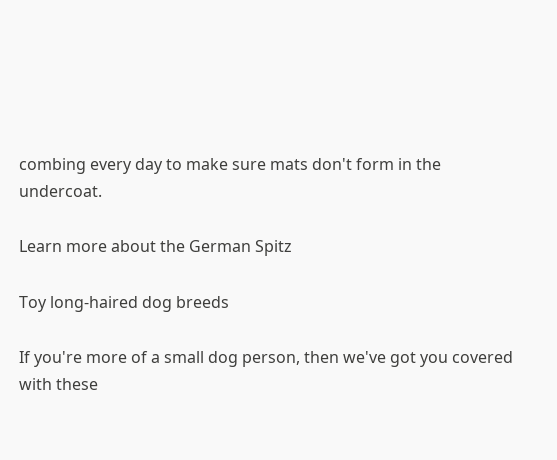combing every day to make sure mats don't form in the undercoat.

Learn more about the German Spitz

Toy long-haired dog breeds

If you're more of a small dog person, then we've got you covered with these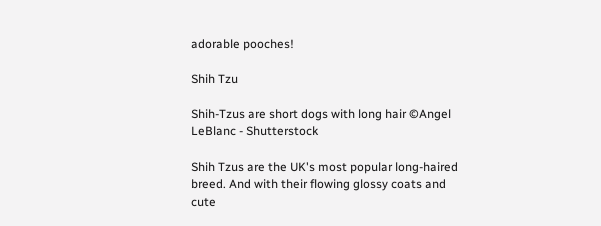adorable pooches!

Shih Tzu

Shih-Tzus are short dogs with long hair ©Angel LeBlanc - Shutterstock

Shih Tzus are the UK's most popular long-haired breed. And with their flowing glossy coats and cute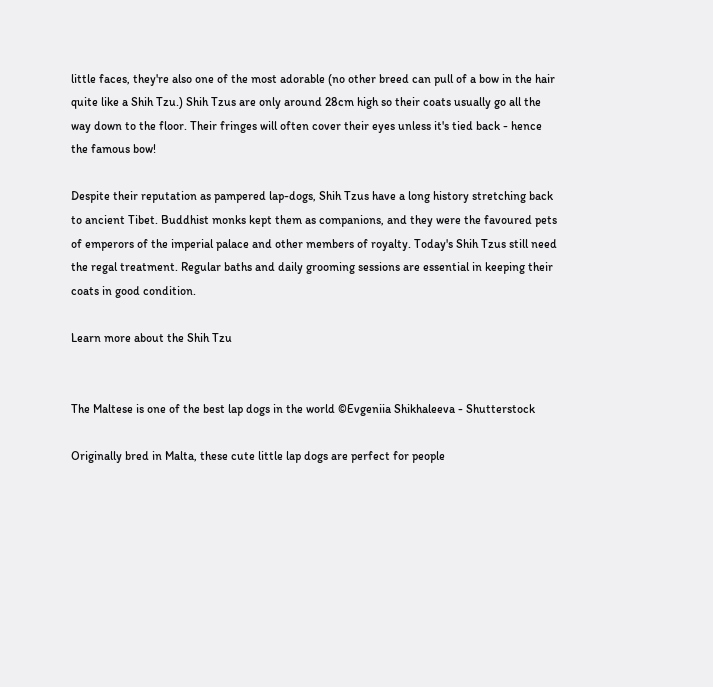little faces, they're also one of the most adorable (no other breed can pull of a bow in the hair quite like a Shih Tzu.) Shih Tzus are only around 28cm high so their coats usually go all the way down to the floor. Their fringes will often cover their eyes unless it's tied back - hence the famous bow!

Despite their reputation as pampered lap-dogs, Shih Tzus have a long history stretching back to ancient Tibet. Buddhist monks kept them as companions, and they were the favoured pets of emperors of the imperial palace and other members of royalty. Today's Shih Tzus still need the regal treatment. Regular baths and daily grooming sessions are essential in keeping their coats in good condition.

Learn more about the Shih Tzu


The Maltese is one of the best lap dogs in the world ©Evgeniia Shikhaleeva - Shutterstock

Originally bred in Malta, these cute little lap dogs are perfect for people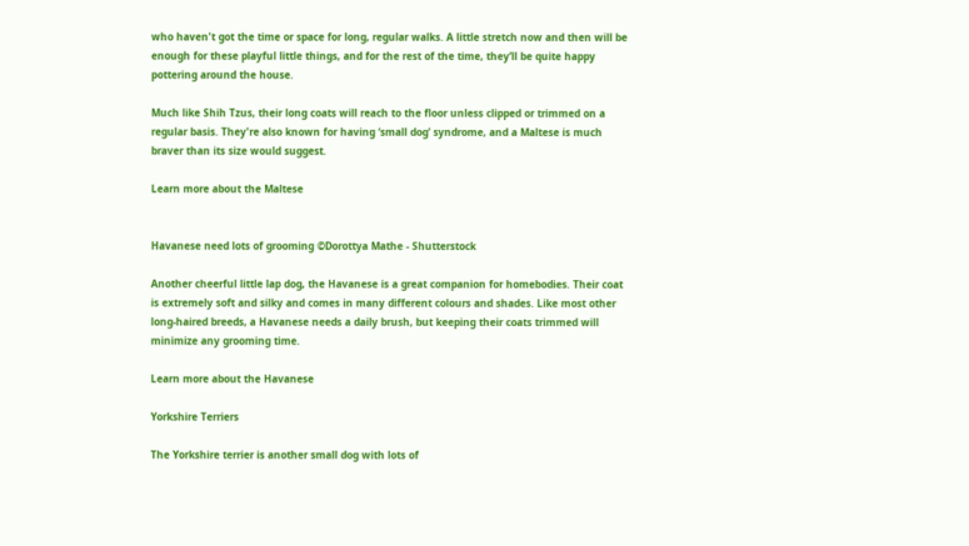who haven't got the time or space for long, regular walks. A little stretch now and then will be enough for these playful little things, and for the rest of the time, they’ll be quite happy pottering around the house.

Much like Shih Tzus, their long coats will reach to the floor unless clipped or trimmed on a regular basis. They're also known for having ‘small dog’ syndrome, and a Maltese is much braver than its size would suggest.

Learn more about the Maltese


Havanese need lots of grooming ©Dorottya Mathe - Shutterstock

Another cheerful little lap dog, the Havanese is a great companion for homebodies. Their coat is extremely soft and silky and comes in many different colours and shades. Like most other long-haired breeds, a Havanese needs a daily brush, but keeping their coats trimmed will minimize any grooming time.

Learn more about the Havanese

Yorkshire Terriers

The Yorkshire terrier is another small dog with lots of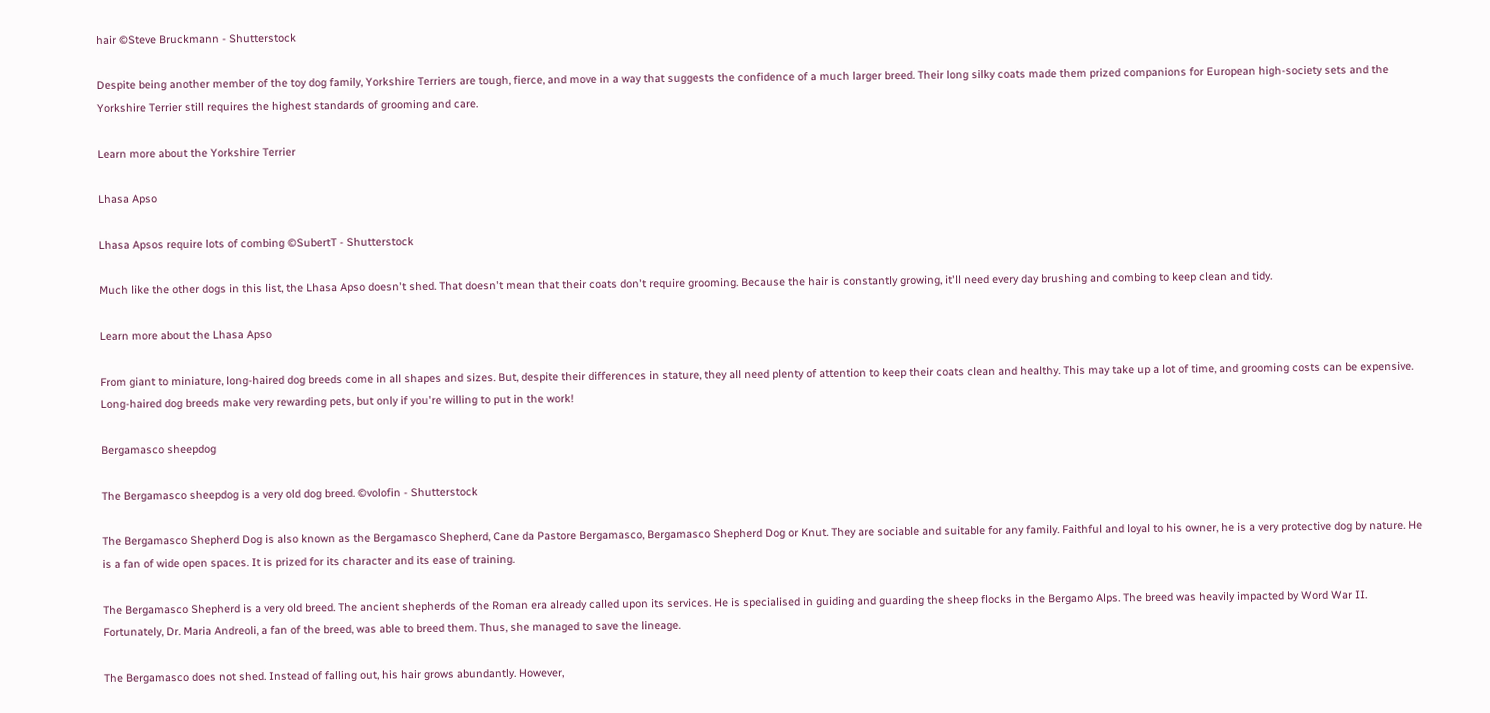hair ©Steve Bruckmann - Shutterstock

Despite being another member of the toy dog family, Yorkshire Terriers are tough, fierce, and move in a way that suggests the confidence of a much larger breed. Their long silky coats made them prized companions for European high-society sets and the Yorkshire Terrier still requires the highest standards of grooming and care.

Learn more about the Yorkshire Terrier

Lhasa Apso

Lhasa Apsos require lots of combing ©SubertT - Shutterstock

Much like the other dogs in this list, the Lhasa Apso doesn't shed. That doesn't mean that their coats don't require grooming. Because the hair is constantly growing, it'll need every day brushing and combing to keep clean and tidy.

Learn more about the Lhasa Apso

From giant to miniature, long-haired dog breeds come in all shapes and sizes. But, despite their differences in stature, they all need plenty of attention to keep their coats clean and healthy. This may take up a lot of time, and grooming costs can be expensive. Long-haired dog breeds make very rewarding pets, but only if you're willing to put in the work!

Bergamasco sheepdog

The Bergamasco sheepdog is a very old dog breed. ©volofin - Shutterstock

The Bergamasco Shepherd Dog is also known as the Bergamasco Shepherd, Cane da Pastore Bergamasco, Bergamasco Shepherd Dog or Knut. They are sociable and suitable for any family. Faithful and loyal to his owner, he is a very protective dog by nature. He is a fan of wide open spaces. It is prized for its character and its ease of training.

The Bergamasco Shepherd is a very old breed. The ancient shepherds of the Roman era already called upon its services. He is specialised in guiding and guarding the sheep flocks in the Bergamo Alps. The breed was heavily impacted by Word War II. Fortunately, Dr. Maria Andreoli, a fan of the breed, was able to breed them. Thus, she managed to save the lineage.

The Bergamasco does not shed. Instead of falling out, his hair grows abundantly. However,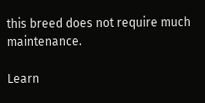this breed does not require much maintenance.

Learn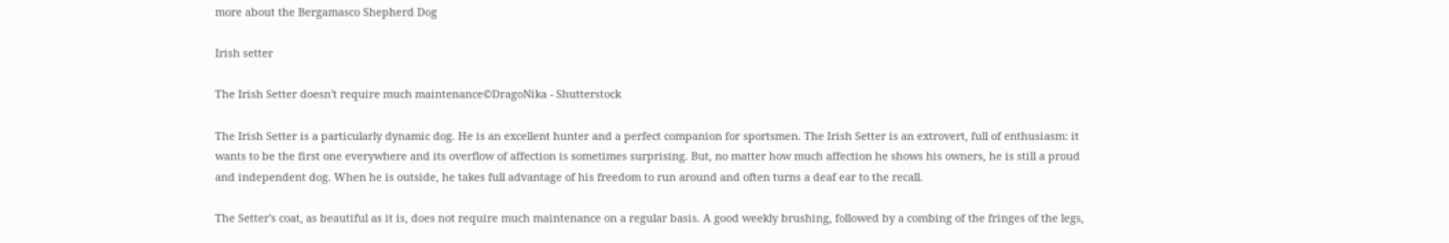more about the Bergamasco Shepherd Dog

Irish setter

The Irish Setter doesn't require much maintenance©DragoNika - Shutterstock

The Irish Setter is a particularly dynamic dog. He is an excellent hunter and a perfect companion for sportsmen. The Irish Setter is an extrovert, full of enthusiasm: it wants to be the first one everywhere and its overflow of affection is sometimes surprising. But, no matter how much affection he shows his owners, he is still a proud and independent dog. When he is outside, he takes full advantage of his freedom to run around and often turns a deaf ear to the recall.

The Setter's coat, as beautiful as it is, does not require much maintenance on a regular basis. A good weekly brushing, followed by a combing of the fringes of the legs,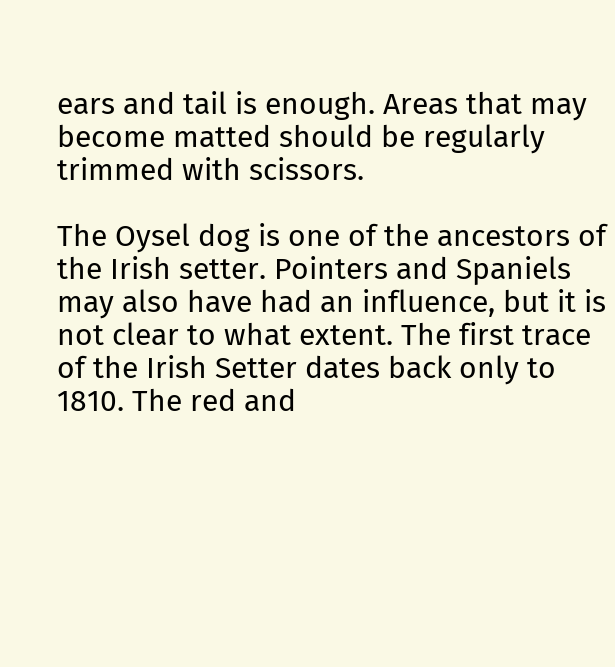ears and tail is enough. Areas that may become matted should be regularly trimmed with scissors.

The Oysel dog is one of the ancestors of the Irish setter. Pointers and Spaniels may also have had an influence, but it is not clear to what extent. The first trace of the Irish Setter dates back only to 1810. The red and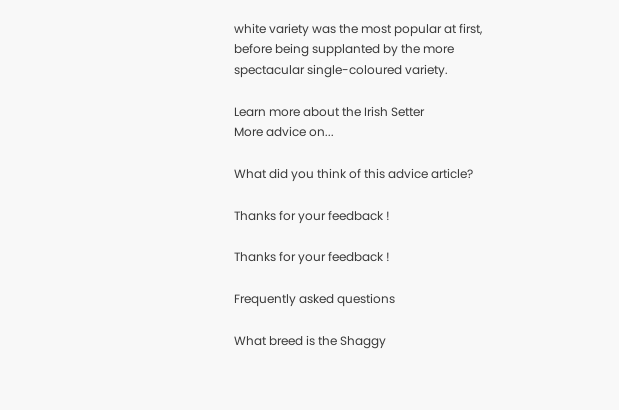white variety was the most popular at first, before being supplanted by the more spectacular single-coloured variety.

Learn more about the Irish Setter
More advice on...

What did you think of this advice article?

Thanks for your feedback !

Thanks for your feedback !

Frequently asked questions

What breed is the Shaggy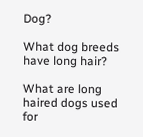Dog?

What dog breeds have long hair?

What are long haired dogs used for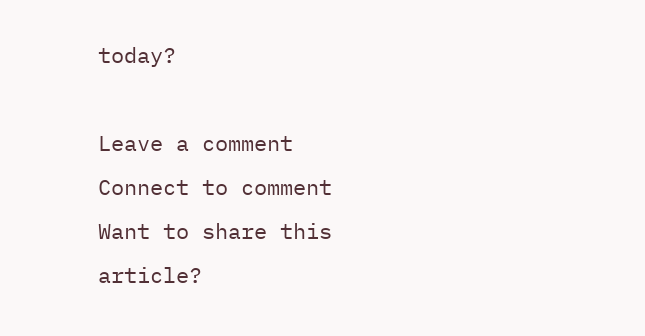today?

Leave a comment
Connect to comment
Want to share this article?